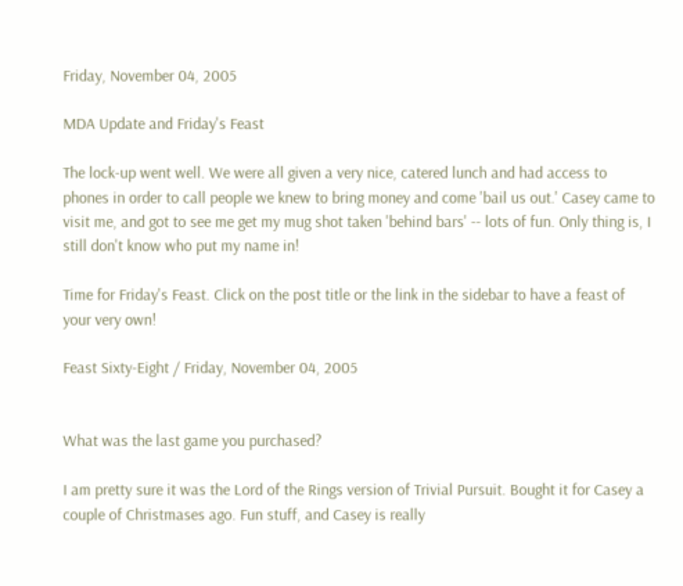Friday, November 04, 2005

MDA Update and Friday's Feast

The lock-up went well. We were all given a very nice, catered lunch and had access to phones in order to call people we knew to bring money and come 'bail us out.' Casey came to visit me, and got to see me get my mug shot taken 'behind bars' -- lots of fun. Only thing is, I still don't know who put my name in!

Time for Friday's Feast. Click on the post title or the link in the sidebar to have a feast of your very own!

Feast Sixty-Eight / Friday, November 04, 2005


What was the last game you purchased?

I am pretty sure it was the Lord of the Rings version of Trivial Pursuit. Bought it for Casey a couple of Christmases ago. Fun stuff, and Casey is really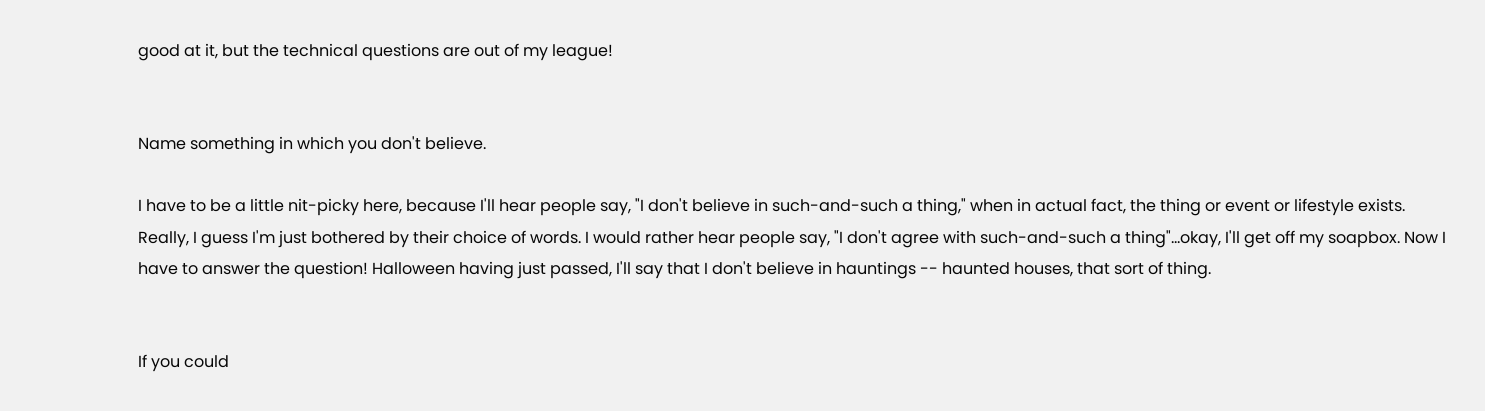good at it, but the technical questions are out of my league!


Name something in which you don't believe.

I have to be a little nit-picky here, because I'll hear people say, "I don't believe in such-and-such a thing," when in actual fact, the thing or event or lifestyle exists. Really, I guess I'm just bothered by their choice of words. I would rather hear people say, "I don't agree with such-and-such a thing"...okay, I'll get off my soapbox. Now I have to answer the question! Halloween having just passed, I'll say that I don't believe in hauntings -- haunted houses, that sort of thing.


If you could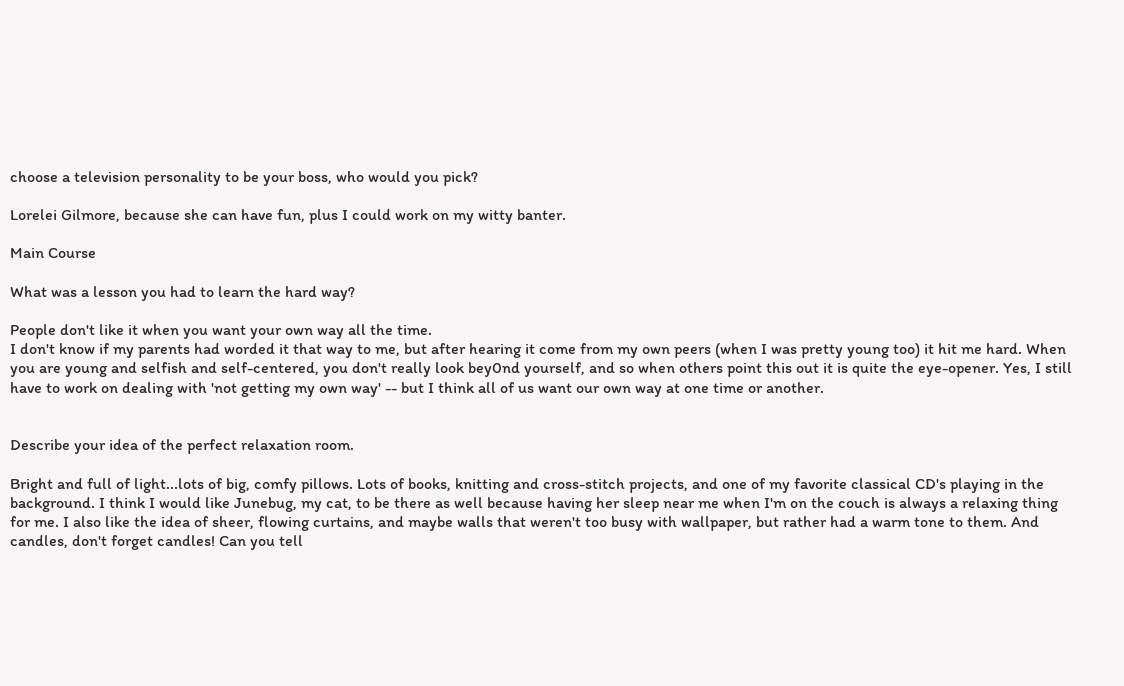choose a television personality to be your boss, who would you pick?

Lorelei Gilmore, because she can have fun, plus I could work on my witty banter.

Main Course

What was a lesson you had to learn the hard way?

People don't like it when you want your own way all the time.
I don't know if my parents had worded it that way to me, but after hearing it come from my own peers (when I was pretty young too) it hit me hard. When you are young and selfish and self-centered, you don't really look bey0nd yourself, and so when others point this out it is quite the eye-opener. Yes, I still have to work on dealing with 'not getting my own way' -- but I think all of us want our own way at one time or another.


Describe your idea of the perfect relaxation room.

Bright and full of light...lots of big, comfy pillows. Lots of books, knitting and cross-stitch projects, and one of my favorite classical CD's playing in the background. I think I would like Junebug, my cat, to be there as well because having her sleep near me when I'm on the couch is always a relaxing thing for me. I also like the idea of sheer, flowing curtains, and maybe walls that weren't too busy with wallpaper, but rather had a warm tone to them. And candles, don't forget candles! Can you tell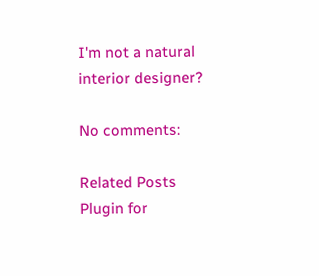I'm not a natural interior designer?

No comments:

Related Posts Plugin for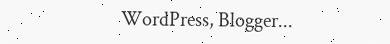WordPress, Blogger...